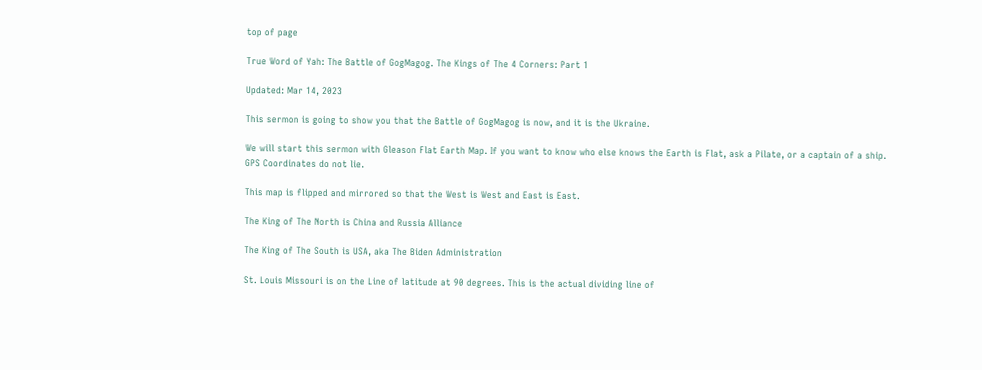top of page

True Word of Yah: The Battle of GogMagog. The Kings of The 4 Corners: Part 1

Updated: Mar 14, 2023

This sermon is going to show you that the Battle of GogMagog is now, and it is the Ukraine.

We will start this sermon with Gleason Flat Earth Map. If you want to know who else knows the Earth is Flat, ask a Pilate, or a captain of a ship. GPS Coordinates do not lie.

This map is flipped and mirrored so that the West is West and East is East.

The King of The North is China and Russia Alliance

The King of The South is USA, aka The Biden Administration

St. Louis Missouri is on the Line of latitude at 90 degrees. This is the actual dividing line of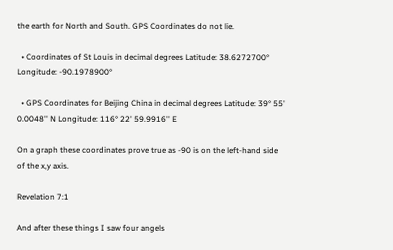the earth for North and South. GPS Coordinates do not lie.

  • Coordinates of St Louis in decimal degrees Latitude: 38.6272700° Longitude: -90.1978900°

  • GPS Coordinates for Beijing China in decimal degrees Latitude: 39° 55' 0.0048'' N Longitude: 116° 22' 59.9916'' E

On a graph these coordinates prove true as -90 is on the left-hand side of the x,y axis.

Revelation 7:1

And after these things I saw four angels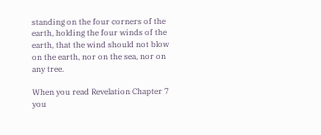standing on the four corners of the earth, holding the four winds of the earth, that the wind should not blow on the earth, nor on the sea, nor on any tree.

When you read Revelation Chapter 7 you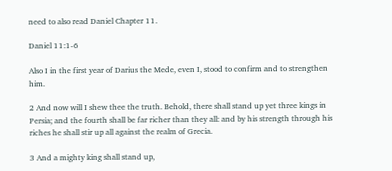need to also read Daniel Chapter 11.

Daniel 11:1-6

Also I in the first year of Darius the Mede, even I, stood to confirm and to strengthen him.

2 And now will I shew thee the truth. Behold, there shall stand up yet three kings in Persia; and the fourth shall be far richer than they all: and by his strength through his riches he shall stir up all against the realm of Grecia.

3 And a mighty king shall stand up,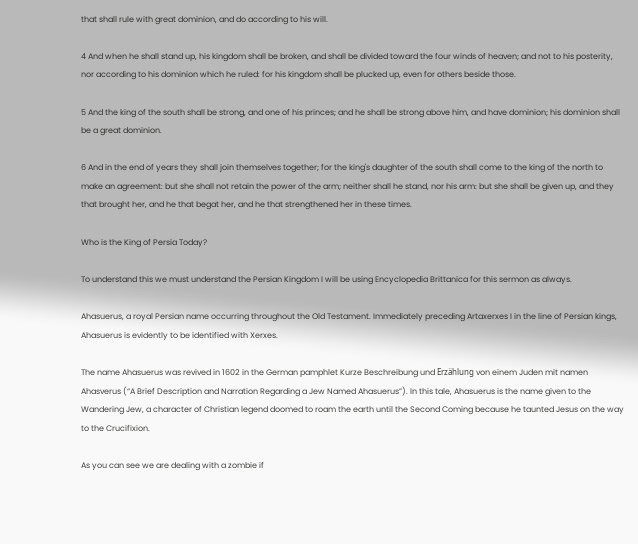that shall rule with great dominion, and do according to his will.

4 And when he shall stand up, his kingdom shall be broken, and shall be divided toward the four winds of heaven; and not to his posterity, nor according to his dominion which he ruled: for his kingdom shall be plucked up, even for others beside those.

5 And the king of the south shall be strong, and one of his princes; and he shall be strong above him, and have dominion; his dominion shall be a great dominion.

6 And in the end of years they shall join themselves together; for the king's daughter of the south shall come to the king of the north to make an agreement: but she shall not retain the power of the arm; neither shall he stand, nor his arm: but she shall be given up, and they that brought her, and he that begat her, and he that strengthened her in these times.

Who is the King of Persia Today?

To understand this we must understand the Persian Kingdom I will be using Encyclopedia Brittanica for this sermon as always.

Ahasuerus, a royal Persian name occurring throughout the Old Testament. Immediately preceding Artaxerxes I in the line of Persian kings, Ahasuerus is evidently to be identified with Xerxes.

The name Ahasuerus was revived in 1602 in the German pamphlet Kurze Beschreibung und Erzählung von einem Juden mit namen Ahasverus (“A Brief Description and Narration Regarding a Jew Named Ahasuerus”). In this tale, Ahasuerus is the name given to the Wandering Jew, a character of Christian legend doomed to roam the earth until the Second Coming because he taunted Jesus on the way to the Crucifixion.

As you can see we are dealing with a zombie if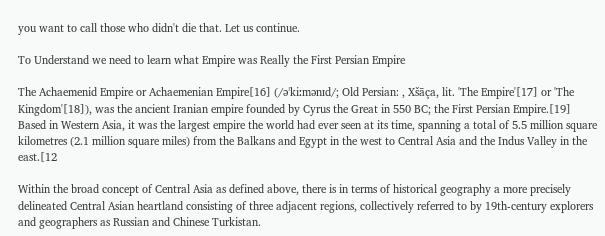you want to call those who didn't die that. Let us continue.

To Understand we need to learn what Empire was Really the First Persian Empire

The Achaemenid Empire or Achaemenian Empire[16] (/əˈkiːmənɪd/; Old Persian: , Xšāça, lit. 'The Empire'[17] or 'The Kingdom'[18]), was the ancient Iranian empire founded by Cyrus the Great in 550 BC; the First Persian Empire.[19] Based in Western Asia, it was the largest empire the world had ever seen at its time, spanning a total of 5.5 million square kilometres (2.1 million square miles) from the Balkans and Egypt in the west to Central Asia and the Indus Valley in the east.[12

Within the broad concept of Central Asia as defined above, there is in terms of historical geography a more precisely delineated Central Asian heartland consisting of three adjacent regions, collectively referred to by 19th-century explorers and geographers as Russian and Chinese Turkistan.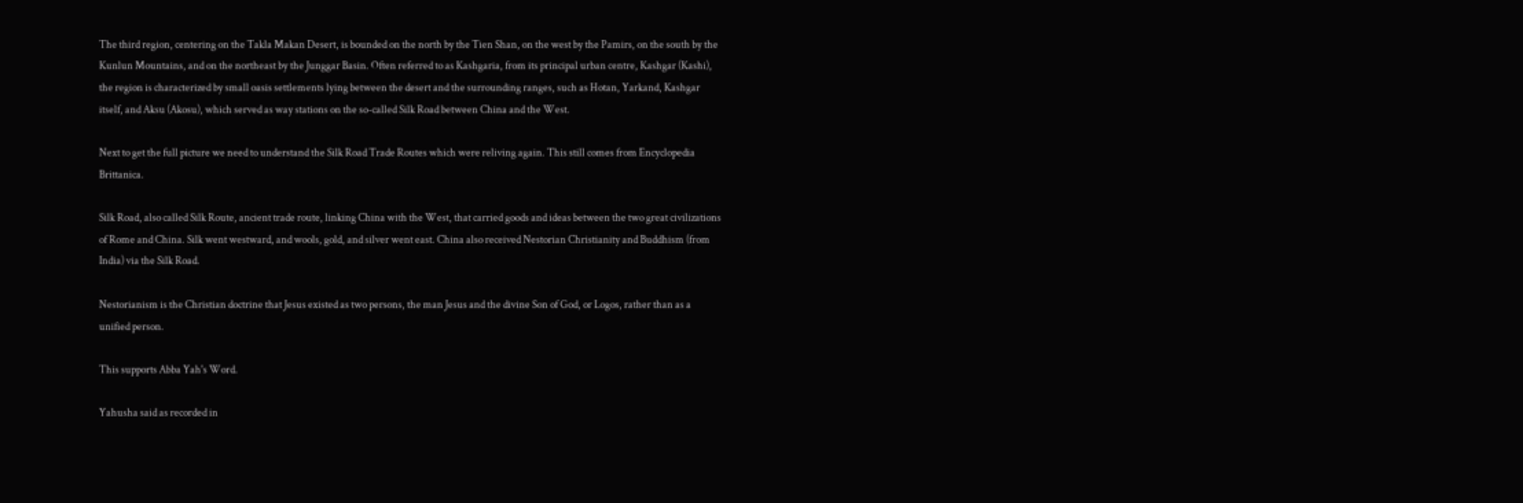The third region, centering on the Takla Makan Desert, is bounded on the north by the Tien Shan, on the west by the Pamirs, on the south by the Kunlun Mountains, and on the northeast by the Junggar Basin. Often referred to as Kashgaria, from its principal urban centre, Kashgar (Kashi), the region is characterized by small oasis settlements lying between the desert and the surrounding ranges, such as Hotan, Yarkand, Kashgar itself, and Aksu (Akosu), which served as way stations on the so-called Silk Road between China and the West.

Next to get the full picture we need to understand the Silk Road Trade Routes which were reliving again. This still comes from Encyclopedia Brittanica.

Silk Road, also called Silk Route, ancient trade route, linking China with the West, that carried goods and ideas between the two great civilizations of Rome and China. Silk went westward, and wools, gold, and silver went east. China also received Nestorian Christianity and Buddhism (from India) via the Silk Road.

Nestorianism is the Christian doctrine that Jesus existed as two persons, the man Jesus and the divine Son of God, or Logos, rather than as a unified person.

This supports Abba Yah's Word.

Yahusha said as recorded in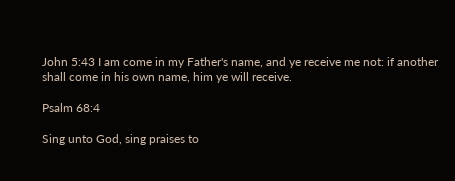John 5:43 I am come in my Father's name, and ye receive me not: if another shall come in his own name, him ye will receive.

Psalm 68:4

Sing unto God, sing praises to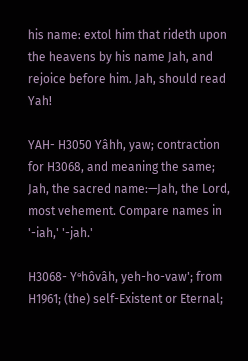his name: extol him that rideth upon the heavens by his name Jah, and rejoice before him. Jah, should read Yah!

YAH- H3050 Yâhh, yaw; contraction for H3068, and meaning the same; Jah, the sacred name:—Jah, the Lord, most vehement. Compare names in '-iah,' '-jah.'

H3068- Yᵉhôvâh, yeh-ho-vaw'; from H1961; (the) self-Existent or Eternal;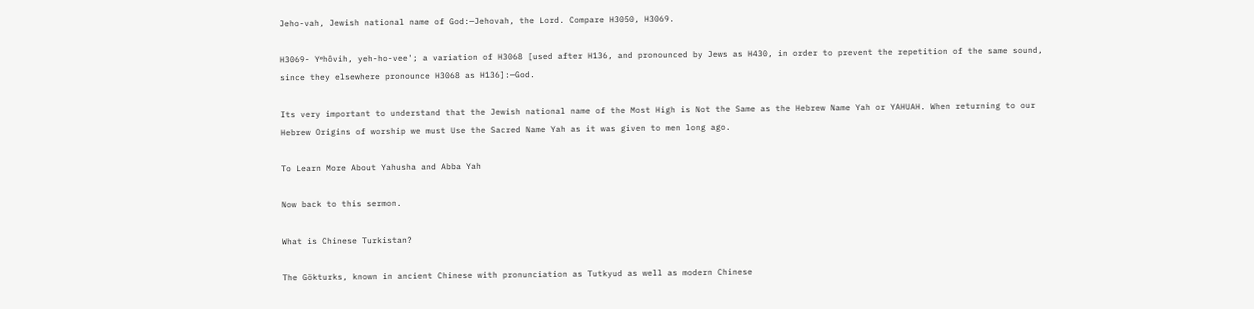Jeho-vah, Jewish national name of God:—Jehovah, the Lord. Compare H3050, H3069.

H3069- Yᵉhôvih, yeh-ho-vee'; a variation of H3068 [used after H136, and pronounced by Jews as H430, in order to prevent the repetition of the same sound, since they elsewhere pronounce H3068 as H136]:—God.

Its very important to understand that the Jewish national name of the Most High is Not the Same as the Hebrew Name Yah or YAHUAH. When returning to our Hebrew Origins of worship we must Use the Sacred Name Yah as it was given to men long ago.

To Learn More About Yahusha and Abba Yah

Now back to this sermon.

What is Chinese Turkistan?

The Gökturks, known in ancient Chinese with pronunciation as Tutkyud as well as modern Chinese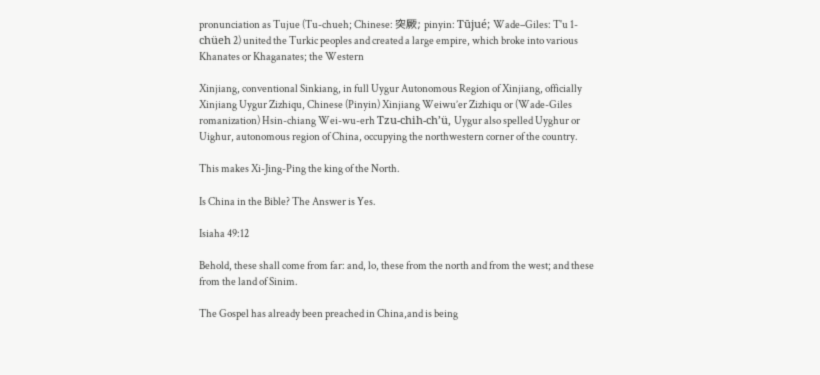pronunciation as Tujue (Tu-chueh; Chinese: 突厥; pinyin: Tūjué; Wade–Giles: T'u 1-chüeh 2) united the Turkic peoples and created a large empire, which broke into various Khanates or Khaganates; the Western

Xinjiang, conventional Sinkiang, in full Uygur Autonomous Region of Xinjiang, officially Xinjiang Uygur Zizhiqu, Chinese (Pinyin) Xinjiang Weiwu’er Zizhiqu or (Wade-Giles romanization) Hsin-chiang Wei-wu-erh Tzu-chih-ch’ü, Uygur also spelled Uyghur or Uighur, autonomous region of China, occupying the northwestern corner of the country.

This makes Xi-Jing-Ping the king of the North.

Is China in the Bible? The Answer is Yes.

Isiaha 49:12

Behold, these shall come from far: and, lo, these from the north and from the west; and these from the land of Sinim.

The Gospel has already been preached in China,and is being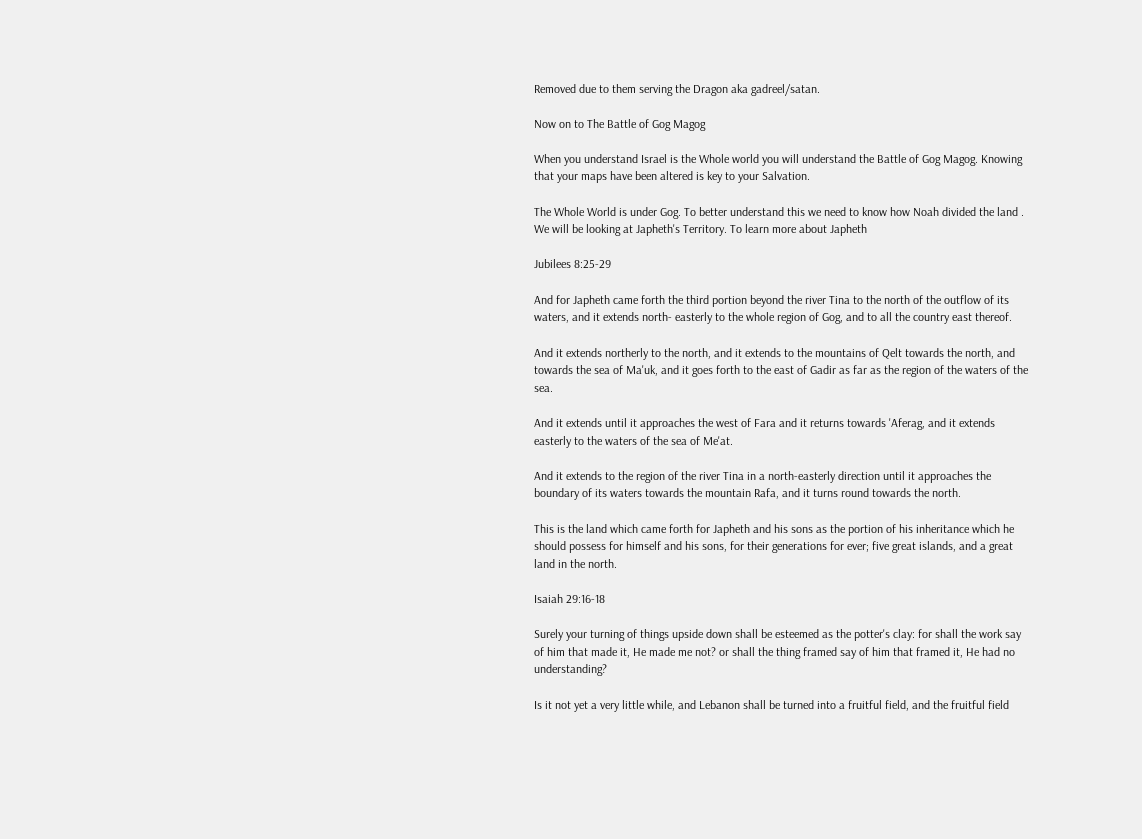Removed due to them serving the Dragon aka gadreel/satan.

Now on to The Battle of Gog Magog

When you understand Israel is the Whole world you will understand the Battle of Gog Magog. Knowing that your maps have been altered is key to your Salvation.

The Whole World is under Gog. To better understand this we need to know how Noah divided the land . We will be looking at Japheth's Territory. To learn more about Japheth

Jubilees 8:25-29

And for Japheth came forth the third portion beyond the river Tina to the north of the outflow of its waters, and it extends north- easterly to the whole region of Gog, and to all the country east thereof.

And it extends northerly to the north, and it extends to the mountains of Qelt towards the north, and towards the sea of Ma'uk, and it goes forth to the east of Gadir as far as the region of the waters of the sea.

And it extends until it approaches the west of Fara and it returns towards 'Aferag, and it extends easterly to the waters of the sea of Me'at.

And it extends to the region of the river Tina in a north-easterly direction until it approaches the boundary of its waters towards the mountain Rafa, and it turns round towards the north.

This is the land which came forth for Japheth and his sons as the portion of his inheritance which he should possess for himself and his sons, for their generations for ever; five great islands, and a great land in the north.

Isaiah 29:16-18

Surely your turning of things upside down shall be esteemed as the potter's clay: for shall the work say of him that made it, He made me not? or shall the thing framed say of him that framed it, He had no understanding?

Is it not yet a very little while, and Lebanon shall be turned into a fruitful field, and the fruitful field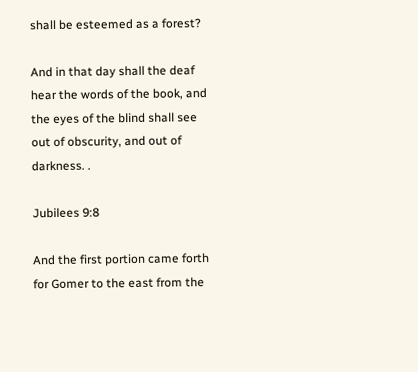shall be esteemed as a forest?

And in that day shall the deaf hear the words of the book, and the eyes of the blind shall see out of obscurity, and out of darkness. .

Jubilees 9:8

And the first portion came forth for Gomer to the east from the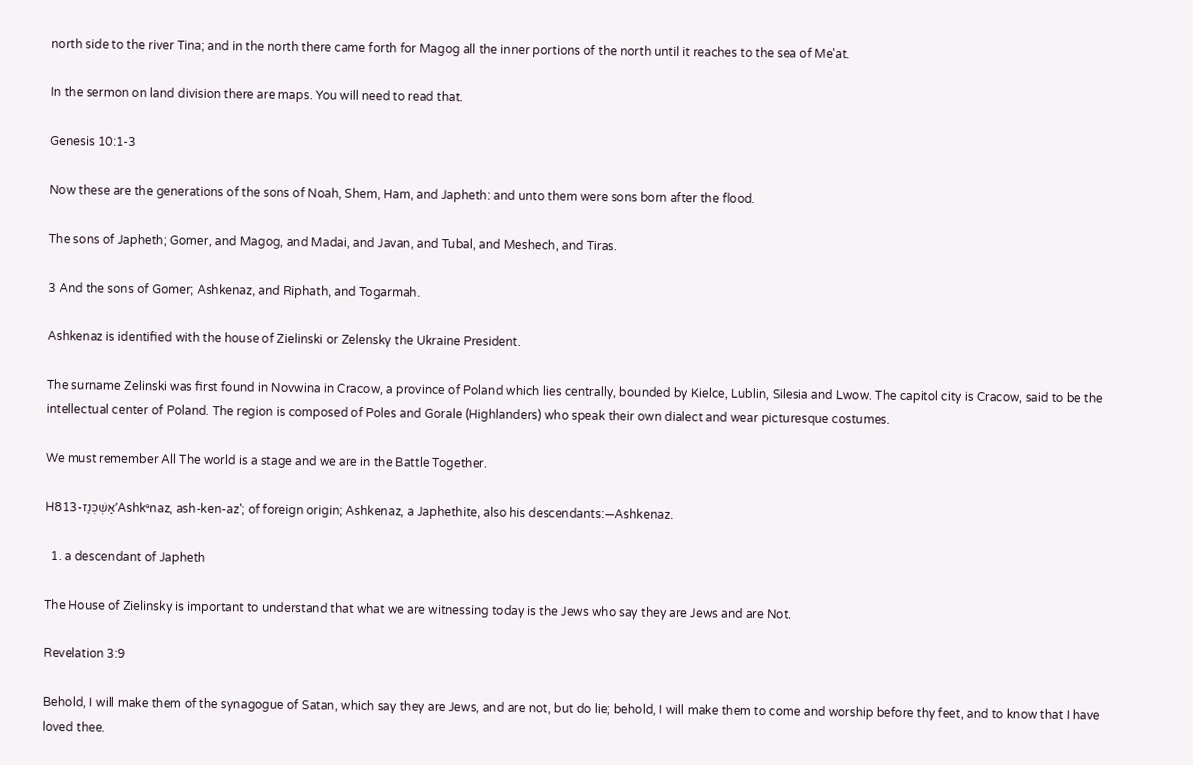north side to the river Tina; and in the north there came forth for Magog all the inner portions of the north until it reaches to the sea of Me'at.

In the sermon on land division there are maps. You will need to read that.

Genesis 10:1-3

Now these are the generations of the sons of Noah, Shem, Ham, and Japheth: and unto them were sons born after the flood.

The sons of Japheth; Gomer, and Magog, and Madai, and Javan, and Tubal, and Meshech, and Tiras.

3 And the sons of Gomer; Ashkenaz, and Riphath, and Togarmah.

Ashkenaz is identified with the house of Zielinski or Zelensky the Ukraine President.

The surname Zelinski was first found in Novwina in Cracow, a province of Poland which lies centrally, bounded by Kielce, Lublin, Silesia and Lwow. The capitol city is Cracow, said to be the intellectual center of Poland. The region is composed of Poles and Gorale (Highlanders) who speak their own dialect and wear picturesque costumes.

We must remember All The world is a stage and we are in the Battle Together.

H813-אַשְׁכְּנַזʼAshkᵉnaz, ash-ken-az'; of foreign origin; Ashkenaz, a Japhethite, also his descendants:—Ashkenaz.

  1. a descendant of Japheth

The House of Zielinsky is important to understand that what we are witnessing today is the Jews who say they are Jews and are Not.

Revelation 3:9

Behold, I will make them of the synagogue of Satan, which say they are Jews, and are not, but do lie; behold, I will make them to come and worship before thy feet, and to know that I have loved thee.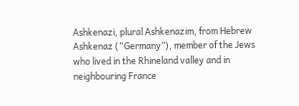Ashkenazi, plural Ashkenazim, from Hebrew Ashkenaz (“Germany”), member of the Jews who lived in the Rhineland valley and in neighbouring France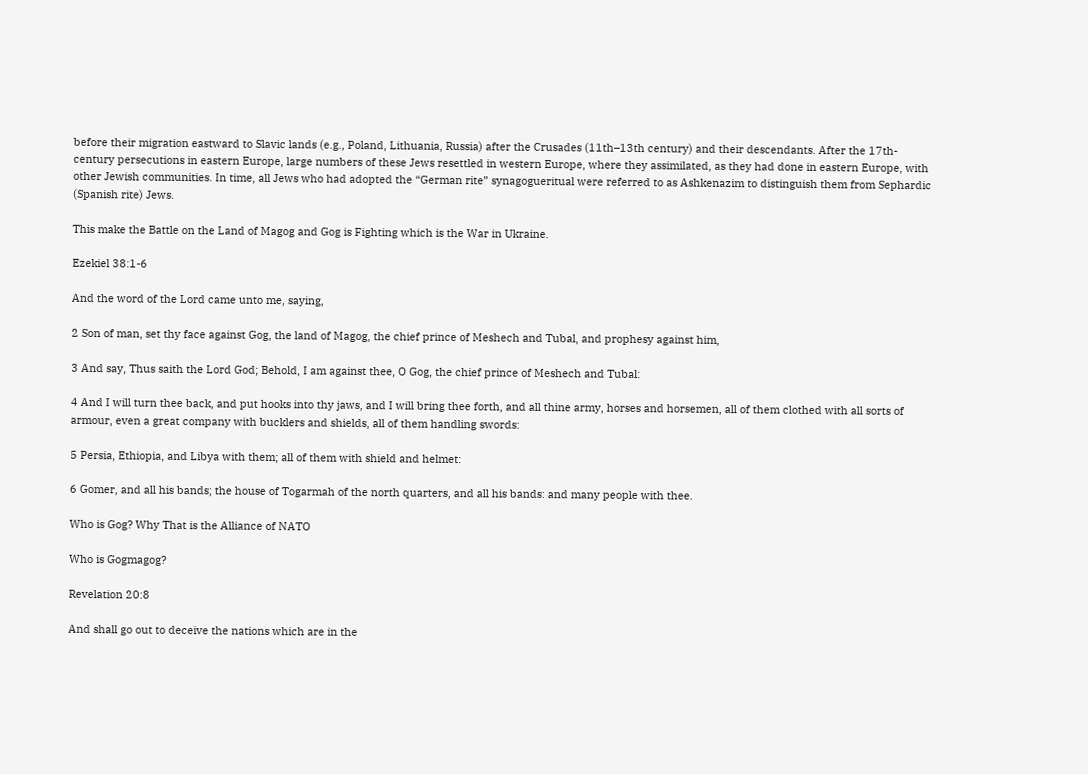before their migration eastward to Slavic lands (e.g., Poland, Lithuania, Russia) after the Crusades (11th–13th century) and their descendants. After the 17th-century persecutions in eastern Europe, large numbers of these Jews resettled in western Europe, where they assimilated, as they had done in eastern Europe, with other Jewish communities. In time, all Jews who had adopted the “German rite” synagogueritual were referred to as Ashkenazim to distinguish them from Sephardic (Spanish rite) Jews.

This make the Battle on the Land of Magog and Gog is Fighting which is the War in Ukraine.

Ezekiel 38:1-6

And the word of the Lord came unto me, saying,

2 Son of man, set thy face against Gog, the land of Magog, the chief prince of Meshech and Tubal, and prophesy against him,

3 And say, Thus saith the Lord God; Behold, I am against thee, O Gog, the chief prince of Meshech and Tubal:

4 And I will turn thee back, and put hooks into thy jaws, and I will bring thee forth, and all thine army, horses and horsemen, all of them clothed with all sorts of armour, even a great company with bucklers and shields, all of them handling swords:

5 Persia, Ethiopia, and Libya with them; all of them with shield and helmet:

6 Gomer, and all his bands; the house of Togarmah of the north quarters, and all his bands: and many people with thee.

Who is Gog? Why That is the Alliance of NATO

Who is Gogmagog?

Revelation 20:8

And shall go out to deceive the nations which are in the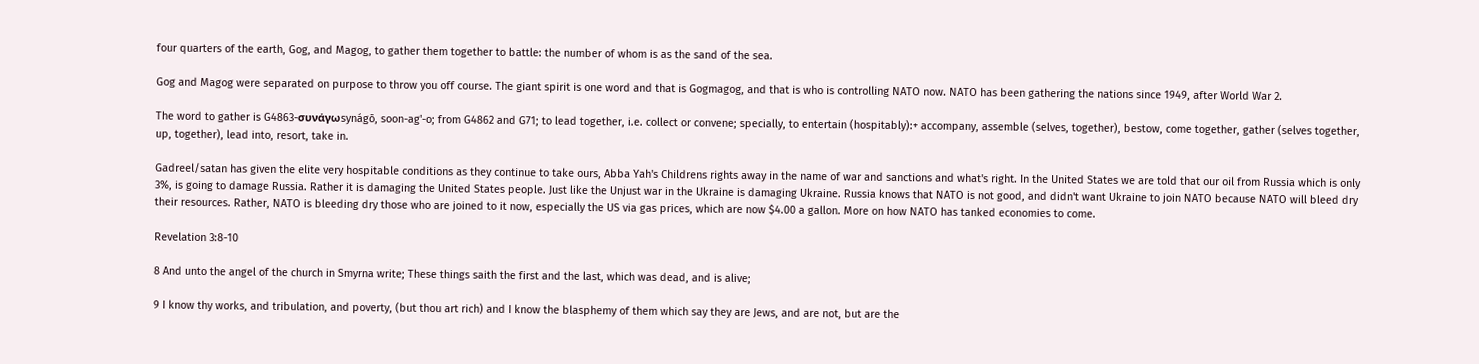four quarters of the earth, Gog, and Magog, to gather them together to battle: the number of whom is as the sand of the sea.

Gog and Magog were separated on purpose to throw you off course. The giant spirit is one word and that is Gogmagog, and that is who is controlling NATO now. NATO has been gathering the nations since 1949, after World War 2.

The word to gather is G4863-συνάγωsynágō, soon-ag'-o; from G4862 and G71; to lead together, i.e. collect or convene; specially, to entertain (hospitably):+ accompany, assemble (selves, together), bestow, come together, gather (selves together, up, together), lead into, resort, take in.

Gadreel/satan has given the elite very hospitable conditions as they continue to take ours, Abba Yah's Childrens rights away in the name of war and sanctions and what's right. In the United States we are told that our oil from Russia which is only 3%, is going to damage Russia. Rather it is damaging the United States people. Just like the Unjust war in the Ukraine is damaging Ukraine. Russia knows that NATO is not good, and didn't want Ukraine to join NATO because NATO will bleed dry their resources. Rather, NATO is bleeding dry those who are joined to it now, especially the US via gas prices, which are now $4.00 a gallon. More on how NATO has tanked economies to come.

Revelation 3:8-10

8 And unto the angel of the church in Smyrna write; These things saith the first and the last, which was dead, and is alive;

9 I know thy works, and tribulation, and poverty, (but thou art rich) and I know the blasphemy of them which say they are Jews, and are not, but are the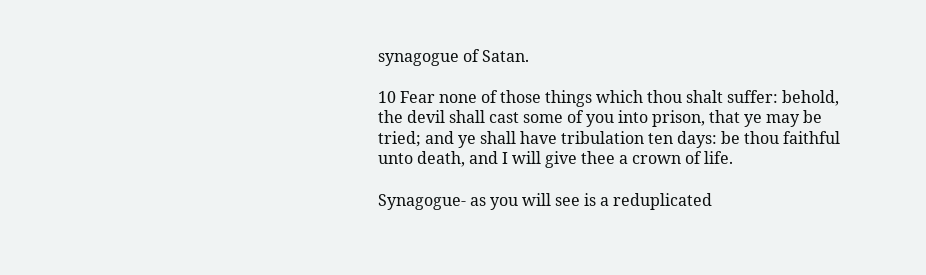synagogue of Satan.

10 Fear none of those things which thou shalt suffer: behold, the devil shall cast some of you into prison, that ye may be tried; and ye shall have tribulation ten days: be thou faithful unto death, and I will give thee a crown of life.

Synagogue- as you will see is a reduplicated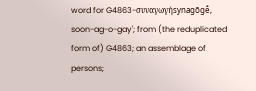word for G4863-συναγωγήsynagōgḗ, soon-ag-o-gay'; from (the reduplicated form of) G4863; an assemblage of persons;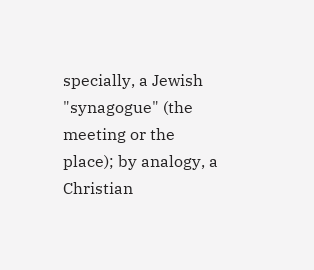specially, a Jewish "synagogue" (the meeting or the place); by analogy, a Christian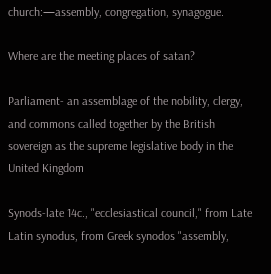church:—assembly, congregation, synagogue.

Where are the meeting places of satan?

Parliament- an assemblage of the nobility, clergy, and commons called together by the British sovereign as the supreme legislative body in the United Kingdom

Synods-late 14c., "ecclesiastical council," from Late Latin synodus, from Greek synodos "assembly,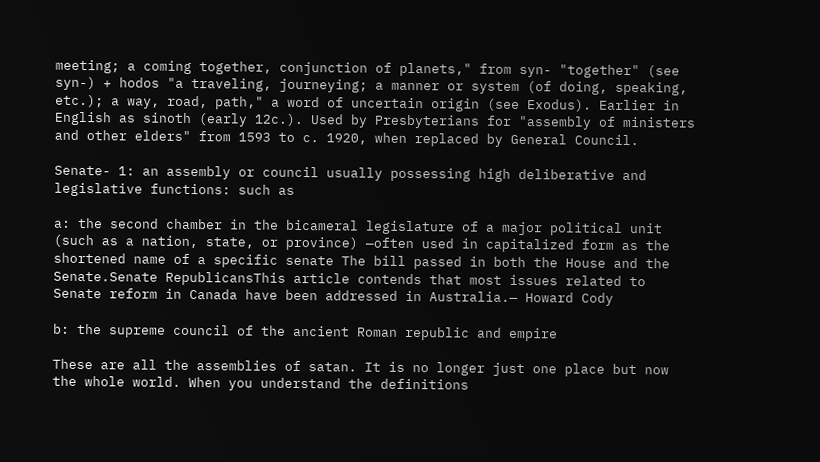meeting; a coming together, conjunction of planets," from syn- "together" (see syn-) + hodos "a traveling, journeying; a manner or system (of doing, speaking, etc.); a way, road, path," a word of uncertain origin (see Exodus). Earlier in English as sinoth (early 12c.). Used by Presbyterians for "assembly of ministers and other elders" from 1593 to c. 1920, when replaced by General Council.

Senate- 1: an assembly or council usually possessing high deliberative and legislative functions: such as

a: the second chamber in the bicameral legislature of a major political unit (such as a nation, state, or province) —often used in capitalized form as the shortened name of a specific senate The bill passed in both the House and the Senate.Senate RepublicansThis article contends that most issues related to Senate reform in Canada have been addressed in Australia.— Howard Cody

b: the supreme council of the ancient Roman republic and empire

These are all the assemblies of satan. It is no longer just one place but now the whole world. When you understand the definitions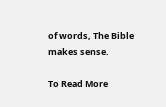of words, The Bible makes sense.

To Read More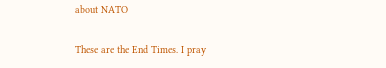about NATO

These are the End Times. I pray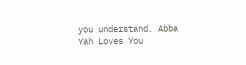you understand. Abba Yah Loves You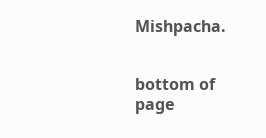Mishpacha.


bottom of page